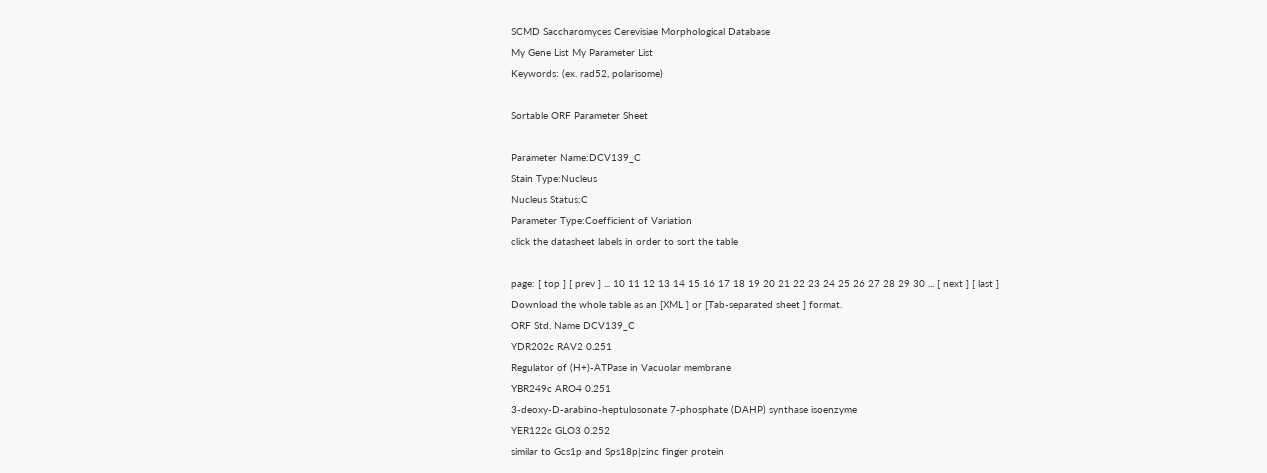SCMD Saccharomyces Cerevisiae Morphological Database
My Gene List My Parameter List
Keywords: (ex. rad52, polarisome)

Sortable ORF Parameter Sheet

Parameter Name:DCV139_C
Stain Type:Nucleus
Nucleus Status:C
Parameter Type:Coefficient of Variation
click the datasheet labels in order to sort the table

page: [ top ] [ prev ] ... 10 11 12 13 14 15 16 17 18 19 20 21 22 23 24 25 26 27 28 29 30 ... [ next ] [ last ]
Download the whole table as an [XML ] or [Tab-separated sheet ] format.
ORF Std. Name DCV139_C
YDR202c RAV2 0.251
Regulator of (H+)-ATPase in Vacuolar membrane
YBR249c ARO4 0.251
3-deoxy-D-arabino-heptulosonate 7-phosphate (DAHP) synthase isoenzyme
YER122c GLO3 0.252
similar to Gcs1p and Sps18p|zinc finger protein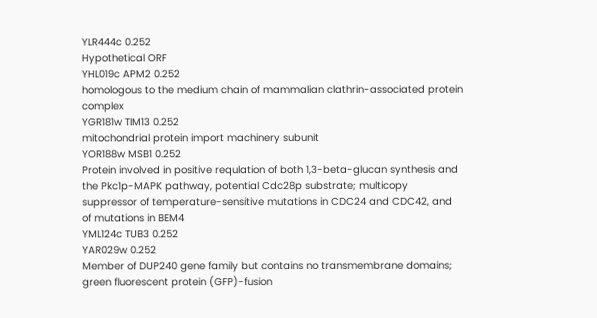YLR444c 0.252
Hypothetical ORF
YHL019c APM2 0.252
homologous to the medium chain of mammalian clathrin-associated protein complex
YGR181w TIM13 0.252
mitochondrial protein import machinery subunit
YOR188w MSB1 0.252
Protein involved in positive requlation of both 1,3-beta-glucan synthesis and the Pkc1p-MAPK pathway, potential Cdc28p substrate; multicopy suppressor of temperature-sensitive mutations in CDC24 and CDC42, and of mutations in BEM4
YML124c TUB3 0.252
YAR029w 0.252
Member of DUP240 gene family but contains no transmembrane domains; green fluorescent protein (GFP)-fusion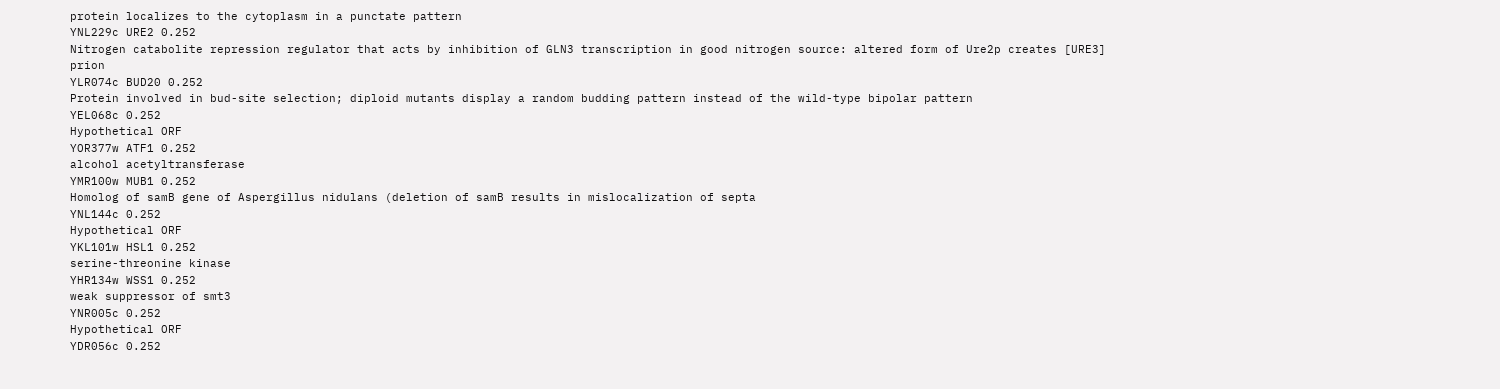protein localizes to the cytoplasm in a punctate pattern
YNL229c URE2 0.252
Nitrogen catabolite repression regulator that acts by inhibition of GLN3 transcription in good nitrogen source: altered form of Ure2p creates [URE3] prion
YLR074c BUD20 0.252
Protein involved in bud-site selection; diploid mutants display a random budding pattern instead of the wild-type bipolar pattern
YEL068c 0.252
Hypothetical ORF
YOR377w ATF1 0.252
alcohol acetyltransferase
YMR100w MUB1 0.252
Homolog of samB gene of Aspergillus nidulans (deletion of samB results in mislocalization of septa
YNL144c 0.252
Hypothetical ORF
YKL101w HSL1 0.252
serine-threonine kinase
YHR134w WSS1 0.252
weak suppressor of smt3
YNR005c 0.252
Hypothetical ORF
YDR056c 0.252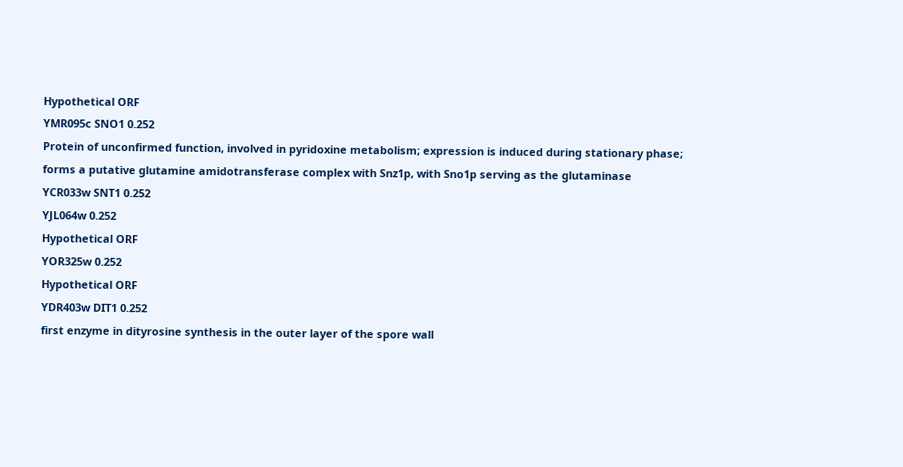Hypothetical ORF
YMR095c SNO1 0.252
Protein of unconfirmed function, involved in pyridoxine metabolism; expression is induced during stationary phase; forms a putative glutamine amidotransferase complex with Snz1p, with Sno1p serving as the glutaminase
YCR033w SNT1 0.252
YJL064w 0.252
Hypothetical ORF
YOR325w 0.252
Hypothetical ORF
YDR403w DIT1 0.252
first enzyme in dityrosine synthesis in the outer layer of the spore wall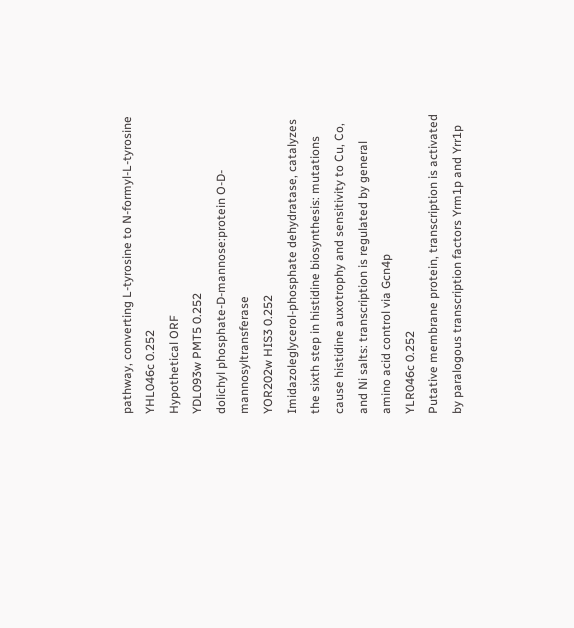pathway, converting L-tyrosine to N-formyl-L-tyrosine
YHL046c 0.252
Hypothetical ORF
YDL093w PMT5 0.252
dolichyl phosphate-D-mannose:protein O-D-mannosyltransferase
YOR202w HIS3 0.252
Imidazoleglycerol-phosphate dehydratase, catalyzes the sixth step in histidine biosynthesis: mutations cause histidine auxotrophy and sensitivity to Cu, Co, and Ni salts: transcription is regulated by general amino acid control via Gcn4p
YLR046c 0.252
Putative membrane protein, transcription is activated by paralogous transcription factors Yrm1p and Yrr1p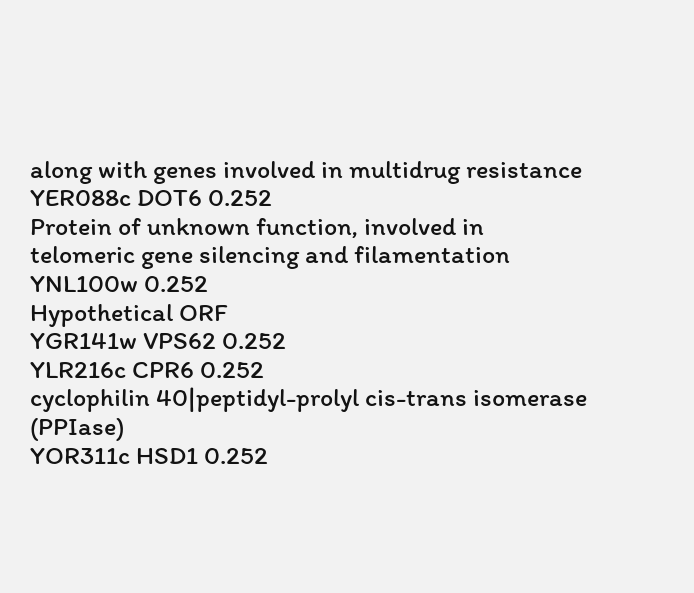along with genes involved in multidrug resistance
YER088c DOT6 0.252
Protein of unknown function, involved in telomeric gene silencing and filamentation
YNL100w 0.252
Hypothetical ORF
YGR141w VPS62 0.252
YLR216c CPR6 0.252
cyclophilin 40|peptidyl-prolyl cis-trans isomerase (PPIase)
YOR311c HSD1 0.252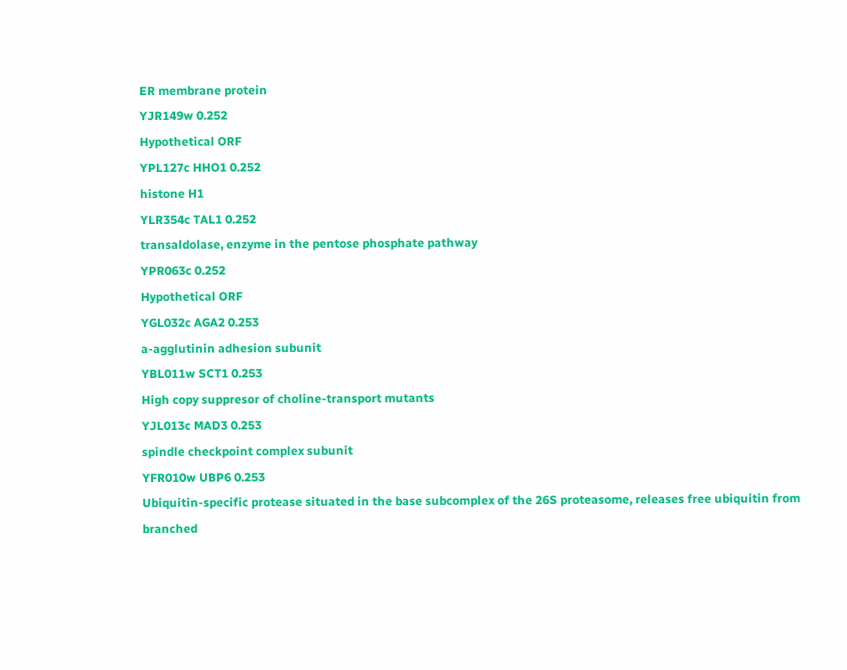ER membrane protein
YJR149w 0.252
Hypothetical ORF
YPL127c HHO1 0.252
histone H1
YLR354c TAL1 0.252
transaldolase, enzyme in the pentose phosphate pathway
YPR063c 0.252
Hypothetical ORF
YGL032c AGA2 0.253
a-agglutinin adhesion subunit
YBL011w SCT1 0.253
High copy suppresor of choline-transport mutants
YJL013c MAD3 0.253
spindle checkpoint complex subunit
YFR010w UBP6 0.253
Ubiquitin-specific protease situated in the base subcomplex of the 26S proteasome, releases free ubiquitin from branched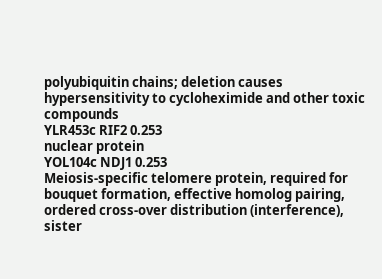polyubiquitin chains; deletion causes hypersensitivity to cycloheximide and other toxic compounds
YLR453c RIF2 0.253
nuclear protein
YOL104c NDJ1 0.253
Meiosis-specific telomere protein, required for bouquet formation, effective homolog pairing, ordered cross-over distribution (interference), sister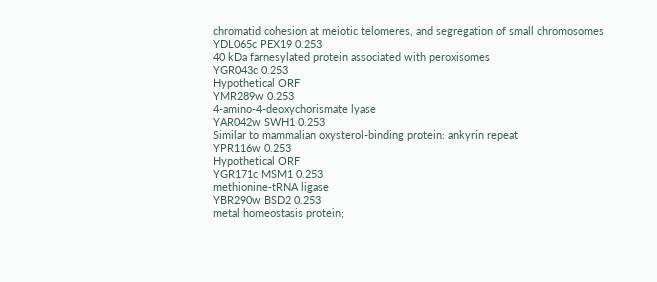chromatid cohesion at meiotic telomeres, and segregation of small chromosomes
YDL065c PEX19 0.253
40 kDa farnesylated protein associated with peroxisomes
YGR043c 0.253
Hypothetical ORF
YMR289w 0.253
4-amino-4-deoxychorismate lyase
YAR042w SWH1 0.253
Similar to mammalian oxysterol-binding protein: ankyrin repeat
YPR116w 0.253
Hypothetical ORF
YGR171c MSM1 0.253
methionine-tRNA ligase
YBR290w BSD2 0.253
metal homeostasis protein;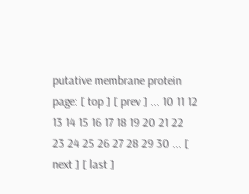putative membrane protein
page: [ top ] [ prev ] ... 10 11 12 13 14 15 16 17 18 19 20 21 22 23 24 25 26 27 28 29 30 ... [ next ] [ last ]